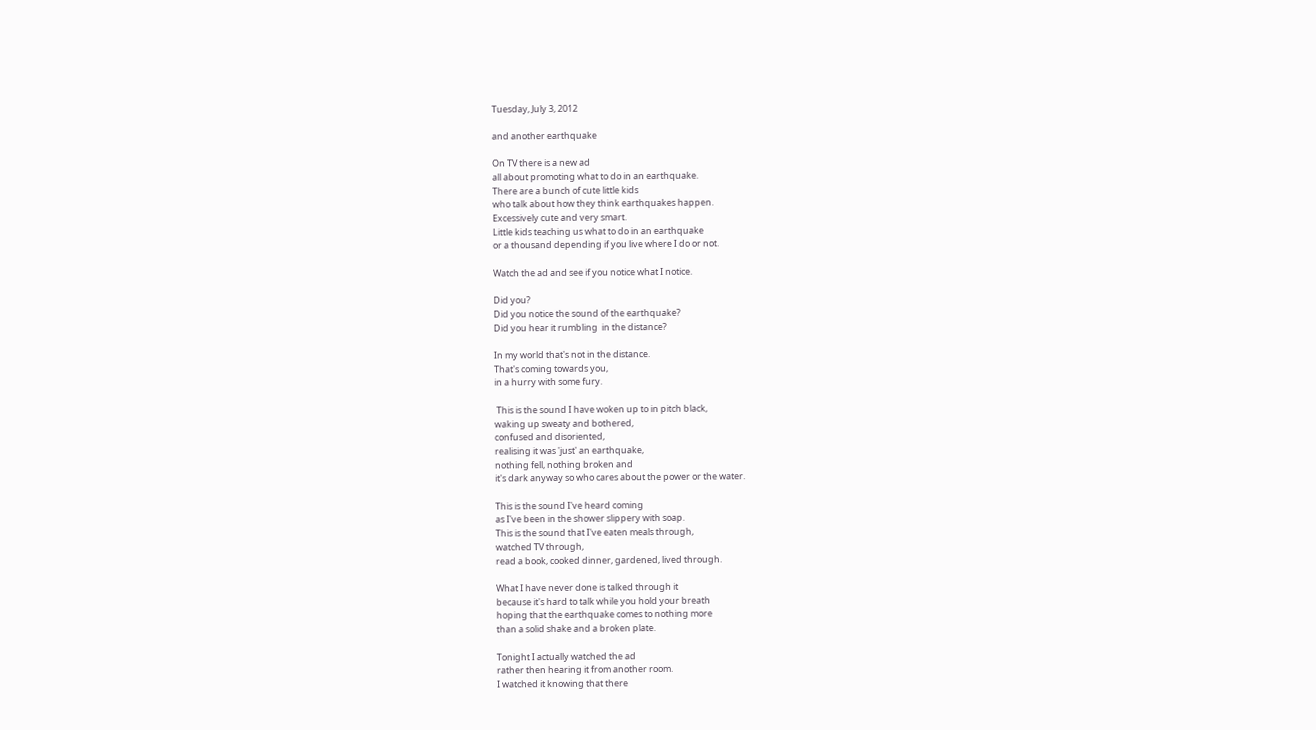Tuesday, July 3, 2012

and another earthquake

On TV there is a new ad
all about promoting what to do in an earthquake.
There are a bunch of cute little kids
who talk about how they think earthquakes happen.
Excessively cute and very smart.
Little kids teaching us what to do in an earthquake
or a thousand depending if you live where I do or not.

Watch the ad and see if you notice what I notice.

Did you?
Did you notice the sound of the earthquake?
Did you hear it rumbling  in the distance?

In my world that's not in the distance.
That's coming towards you,
in a hurry with some fury.

 This is the sound I have woken up to in pitch black,
waking up sweaty and bothered,
confused and disoriented,
realising it was 'just' an earthquake,
nothing fell, nothing broken and
it's dark anyway so who cares about the power or the water.

This is the sound I've heard coming
as I've been in the shower slippery with soap.
This is the sound that I've eaten meals through,
watched TV through,
read a book, cooked dinner, gardened, lived through.

What I have never done is talked through it
because it's hard to talk while you hold your breath
hoping that the earthquake comes to nothing more
than a solid shake and a broken plate.

Tonight I actually watched the ad
rather then hearing it from another room.
I watched it knowing that there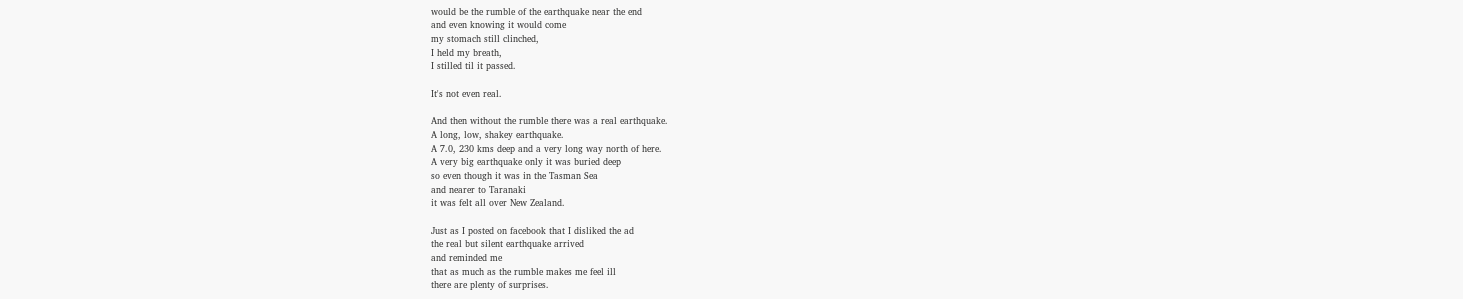would be the rumble of the earthquake near the end
and even knowing it would come
my stomach still clinched,
I held my breath,
I stilled til it passed.

It's not even real.

And then without the rumble there was a real earthquake.
A long, low, shakey earthquake.
A 7.0, 230 kms deep and a very long way north of here.
A very big earthquake only it was buried deep
so even though it was in the Tasman Sea
and nearer to Taranaki
it was felt all over New Zealand.

Just as I posted on facebook that I disliked the ad
the real but silent earthquake arrived
and reminded me
that as much as the rumble makes me feel ill
there are plenty of surprises.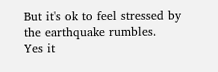But it's ok to feel stressed by the earthquake rumbles.
Yes it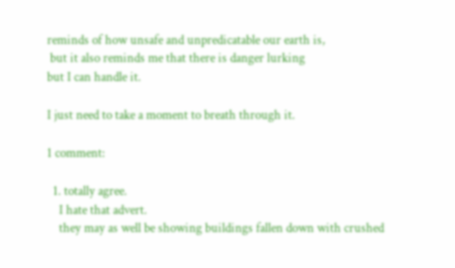reminds of how unsafe and unpredicatable our earth is,
 but it also reminds me that there is danger lurking
but I can handle it.

I just need to take a moment to breath through it.

1 comment:

  1. totally agree.
    I hate that advert.
    they may as well be showing buildings fallen down with crushed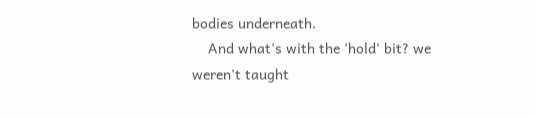bodies underneath.
    And what's with the 'hold' bit? we weren't taught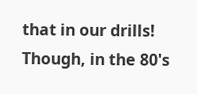that in our drills! Though, in the 80's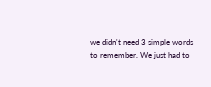we didn't need 3 simple words to remember. We just had to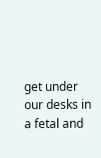get under our desks in a fetal and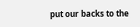put our backs to the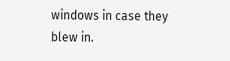windows in case they blew in.